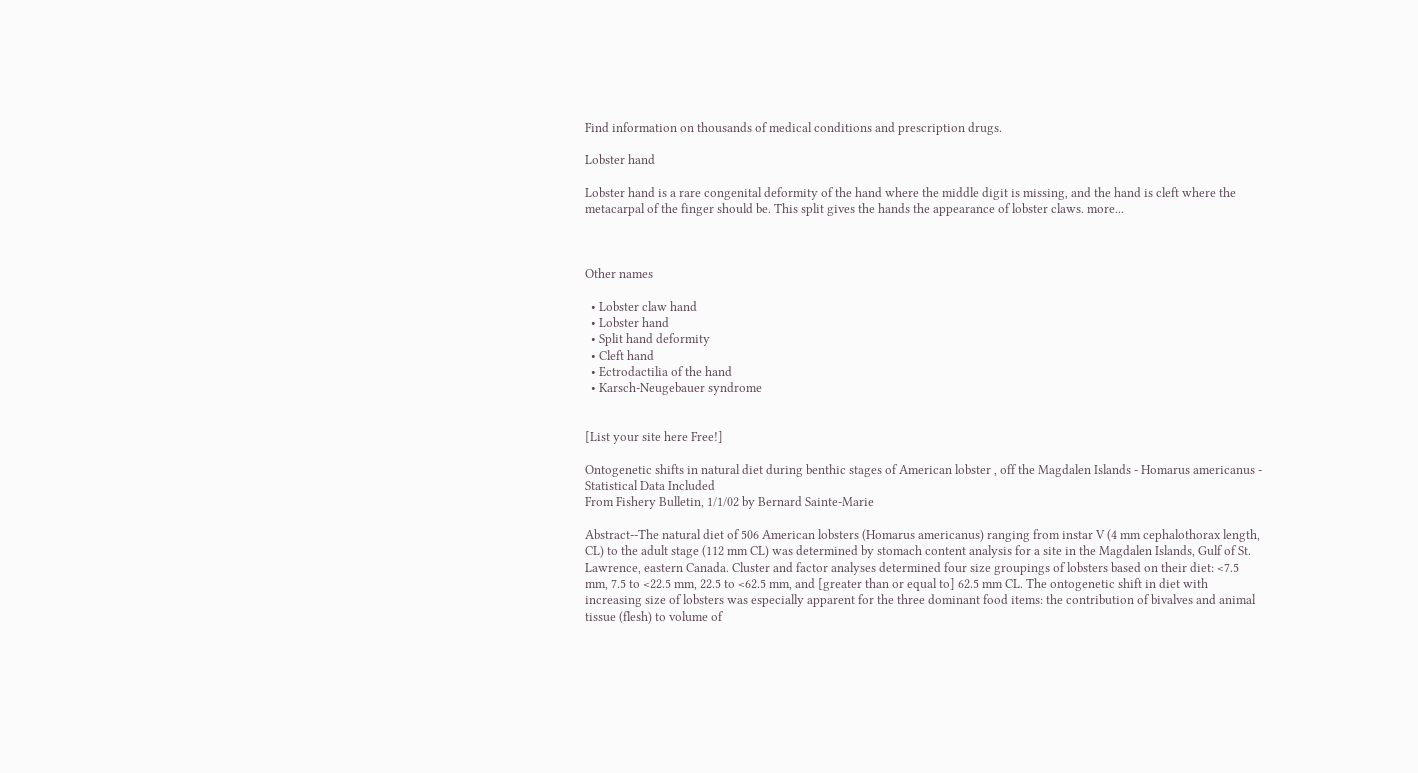Find information on thousands of medical conditions and prescription drugs.

Lobster hand

Lobster hand is a rare congenital deformity of the hand where the middle digit is missing, and the hand is cleft where the metacarpal of the finger should be. This split gives the hands the appearance of lobster claws. more...



Other names

  • Lobster claw hand
  • Lobster hand
  • Split hand deformity
  • Cleft hand
  • Ectrodactilia of the hand
  • Karsch-Neugebauer syndrome


[List your site here Free!]

Ontogenetic shifts in natural diet during benthic stages of American lobster , off the Magdalen Islands - Homarus americanus - Statistical Data Included
From Fishery Bulletin, 1/1/02 by Bernard Sainte-Marie

Abstract--The natural diet of 506 American lobsters (Homarus americanus) ranging from instar V (4 mm cephalothorax length, CL) to the adult stage (112 mm CL) was determined by stomach content analysis for a site in the Magdalen Islands, Gulf of St. Lawrence, eastern Canada. Cluster and factor analyses determined four size groupings of lobsters based on their diet: <7.5 mm, 7.5 to <22.5 mm, 22.5 to <62.5 mm, and [greater than or equal to] 62.5 mm CL. The ontogenetic shift in diet with increasing size of lobsters was especially apparent for the three dominant food items: the contribution of bivalves and animal tissue (flesh) to volume of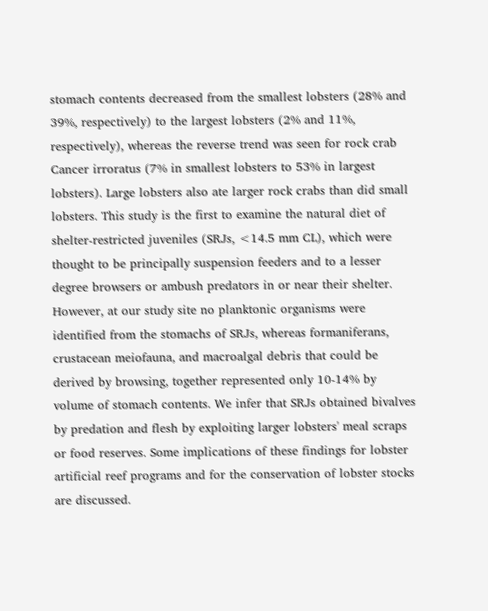stomach contents decreased from the smallest lobsters (28% and 39%, respectively) to the largest lobsters (2% and 11%, respectively), whereas the reverse trend was seen for rock crab Cancer irroratus (7% in smallest lobsters to 53% in largest lobsters). Large lobsters also ate larger rock crabs than did small lobsters. This study is the first to examine the natural diet of shelter-restricted juveniles (SRJs, <14.5 mm CL), which were thought to be principally suspension feeders and to a lesser degree browsers or ambush predators in or near their shelter. However, at our study site no planktonic organisms were identified from the stomachs of SRJs, whereas formaniferans, crustacean meiofauna, and macroalgal debris that could be derived by browsing, together represented only 10-14% by volume of stomach contents. We infer that SRJs obtained bivalves by predation and flesh by exploiting larger lobsters' meal scraps or food reserves. Some implications of these findings for lobster artificial reef programs and for the conservation of lobster stocks are discussed.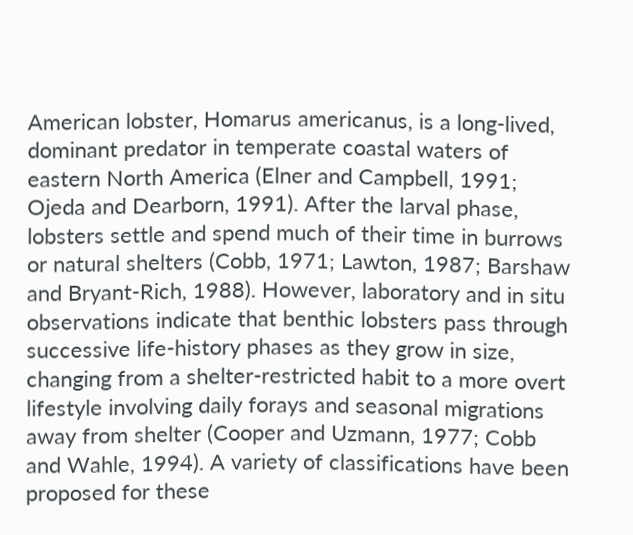American lobster, Homarus americanus, is a long-lived, dominant predator in temperate coastal waters of eastern North America (Elner and Campbell, 1991; Ojeda and Dearborn, 1991). After the larval phase, lobsters settle and spend much of their time in burrows or natural shelters (Cobb, 1971; Lawton, 1987; Barshaw and Bryant-Rich, 1988). However, laboratory and in situ observations indicate that benthic lobsters pass through successive life-history phases as they grow in size, changing from a shelter-restricted habit to a more overt lifestyle involving daily forays and seasonal migrations away from shelter (Cooper and Uzmann, 1977; Cobb and Wahle, 1994). A variety of classifications have been proposed for these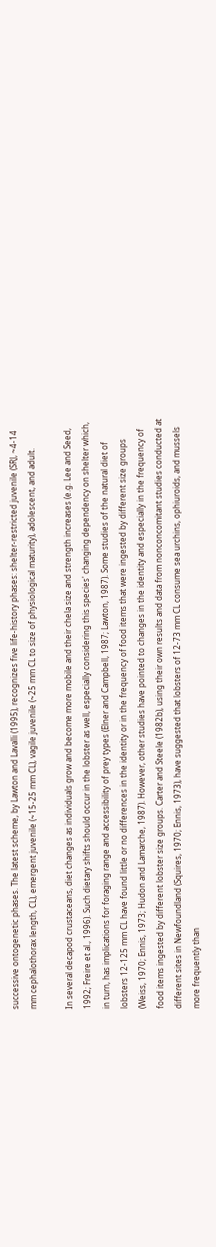successive ontogenetic phases. The latest scheme, by Lawton and Lavalli (1995), recognizes five life-history phases: shelter-restricted juvenile (SRJ, ~4-14 mm cephalothorax length, CL), emergent juvenile (~15-25 mm CL), vagile juvenile (~25 mm CL to size of physiological maturity), adolescent, and adult.

In several decapod crustaceans, diet changes as individuals grow and become more mobile and their chela size and strength increases (e.g. Lee and Seed, 1992; Freire et al., 1996). Such dietary shifts should occur in the lobster as well, especially considering this species' changing dependency on shelter which, in turn, has implications for foraging range and accessibility of prey types (Elner and Campbell, 1987; Lawton, 1987). Some studies of the natural diet of lobsters 12-125 mm CL have found little or no differences in the identity or in the frequency of food items that were ingested by different size groups (Weiss, 1970; Ennis, 1973; Hudon and Lamarche, 1987). However, other studies have pointed to changes in the identity and especially in the frequency of food items ingested by different lobster size groups. Carter and Steele (1982b), using their own results and data from nonconcomitant studies conducted at different sites in Newfoundland (Squires, 1970; Ennis, 1973), have suggested that lobsters of 12-73 mm CL consume sea urchins, ophiuroids, and mussels more frequently than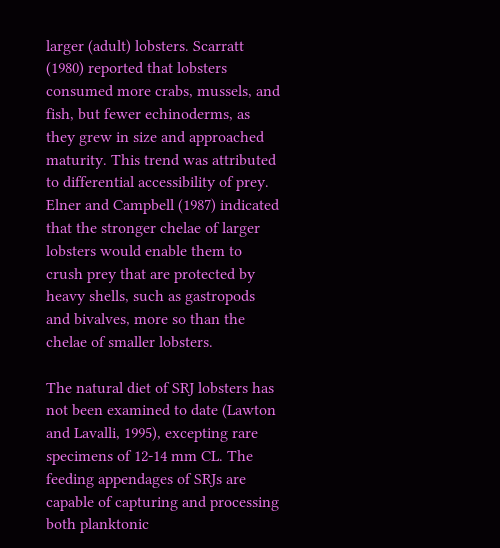larger (adult) lobsters. Scarratt (1980) reported that lobsters consumed more crabs, mussels, and fish, but fewer echinoderms, as they grew in size and approached maturity. This trend was attributed to differential accessibility of prey. Elner and Campbell (1987) indicated that the stronger chelae of larger lobsters would enable them to crush prey that are protected by heavy shells, such as gastropods and bivalves, more so than the chelae of smaller lobsters.

The natural diet of SRJ lobsters has not been examined to date (Lawton and Lavalli, 1995), excepting rare specimens of 12-14 mm CL. The feeding appendages of SRJs are capable of capturing and processing both planktonic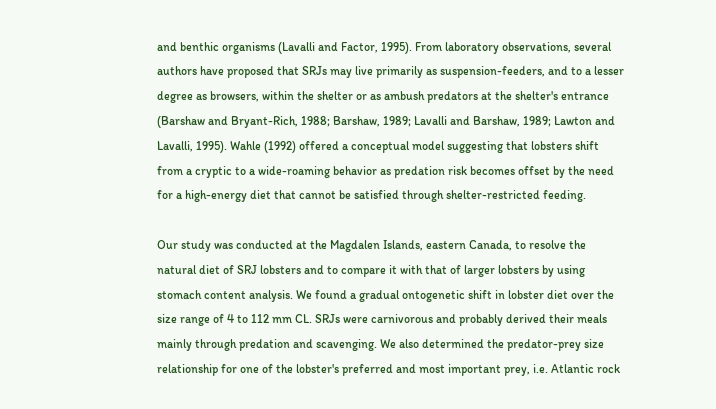and benthic organisms (Lavalli and Factor, 1995). From laboratory observations, several authors have proposed that SRJs may live primarily as suspension-feeders, and to a lesser degree as browsers, within the shelter or as ambush predators at the shelter's entrance (Barshaw and Bryant-Rich, 1988; Barshaw, 1989; Lavalli and Barshaw, 1989; Lawton and Lavalli, 1995). Wahle (1992) offered a conceptual model suggesting that lobsters shift from a cryptic to a wide-roaming behavior as predation risk becomes offset by the need for a high-energy diet that cannot be satisfied through shelter-restricted feeding.

Our study was conducted at the Magdalen Islands, eastern Canada, to resolve the natural diet of SRJ lobsters and to compare it with that of larger lobsters by using stomach content analysis. We found a gradual ontogenetic shift in lobster diet over the size range of 4 to 112 mm CL. SRJs were carnivorous and probably derived their meals mainly through predation and scavenging. We also determined the predator-prey size relationship for one of the lobster's preferred and most important prey, i.e. Atlantic rock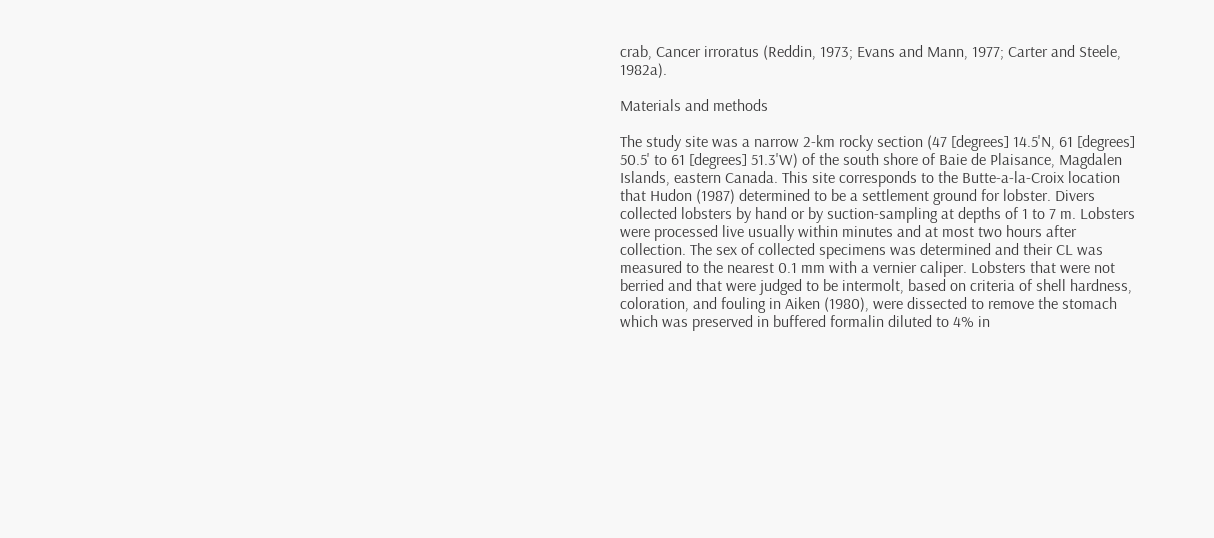crab, Cancer irroratus (Reddin, 1973; Evans and Mann, 1977; Carter and Steele, 1982a).

Materials and methods

The study site was a narrow 2-km rocky section (47 [degrees] 14.5'N, 61 [degrees] 50.5' to 61 [degrees] 51.3'W) of the south shore of Baie de Plaisance, Magdalen Islands, eastern Canada. This site corresponds to the Butte-a-la-Croix location that Hudon (1987) determined to be a settlement ground for lobster. Divers collected lobsters by hand or by suction-sampling at depths of 1 to 7 m. Lobsters were processed live usually within minutes and at most two hours after collection. The sex of collected specimens was determined and their CL was measured to the nearest 0.1 mm with a vernier caliper. Lobsters that were not berried and that were judged to be intermolt, based on criteria of shell hardness, coloration, and fouling in Aiken (1980), were dissected to remove the stomach which was preserved in buffered formalin diluted to 4% in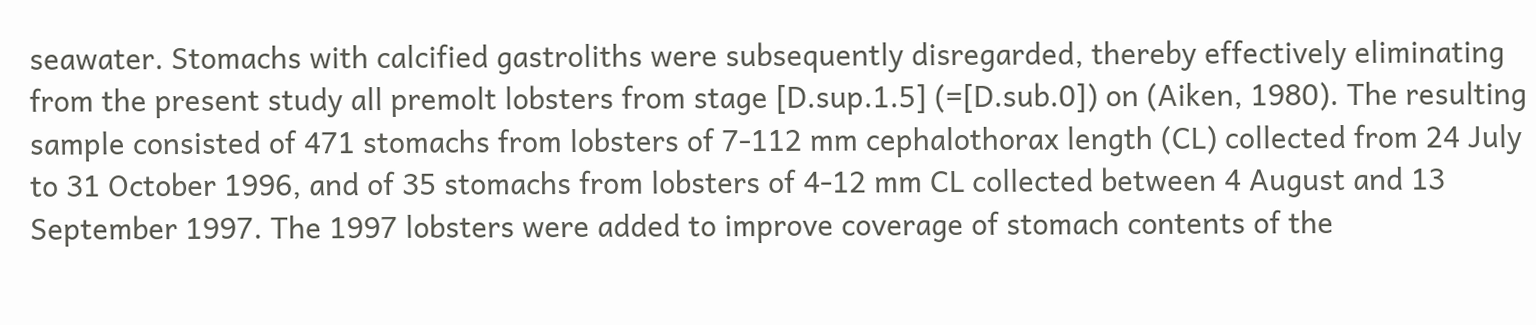seawater. Stomachs with calcified gastroliths were subsequently disregarded, thereby effectively eliminating from the present study all premolt lobsters from stage [D.sup.1.5] (=[D.sub.0]) on (Aiken, 1980). The resulting sample consisted of 471 stomachs from lobsters of 7-112 mm cephalothorax length (CL) collected from 24 July to 31 October 1996, and of 35 stomachs from lobsters of 4-12 mm CL collected between 4 August and 13 September 1997. The 1997 lobsters were added to improve coverage of stomach contents of the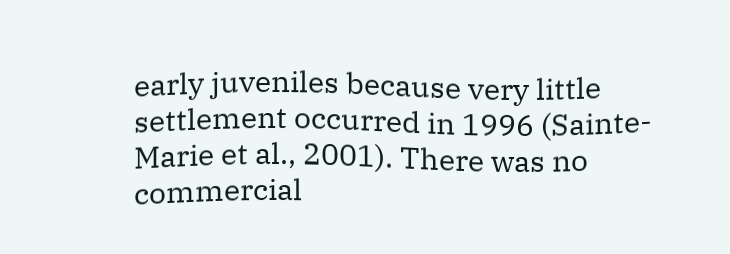early juveniles because very little settlement occurred in 1996 (Sainte-Marie et al., 2001). There was no commercial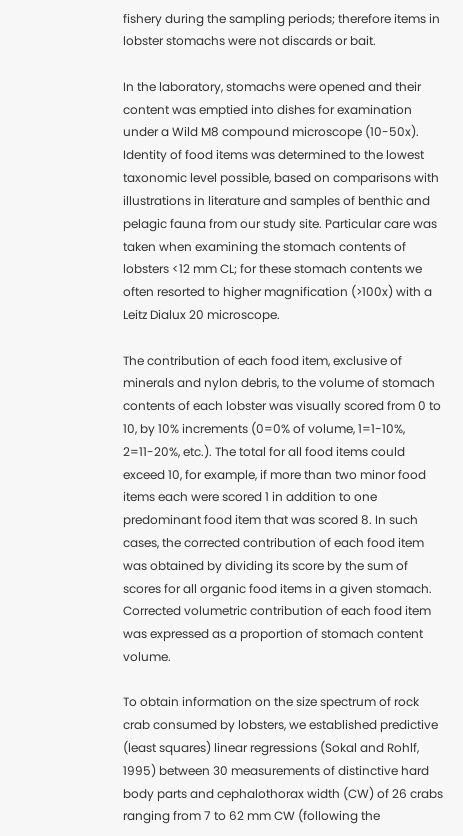fishery during the sampling periods; therefore items in lobster stomachs were not discards or bait.

In the laboratory, stomachs were opened and their content was emptied into dishes for examination under a Wild M8 compound microscope (10-50x). Identity of food items was determined to the lowest taxonomic level possible, based on comparisons with illustrations in literature and samples of benthic and pelagic fauna from our study site. Particular care was taken when examining the stomach contents of lobsters <12 mm CL; for these stomach contents we often resorted to higher magnification (>100x) with a Leitz Dialux 20 microscope.

The contribution of each food item, exclusive of minerals and nylon debris, to the volume of stomach contents of each lobster was visually scored from 0 to 10, by 10% increments (0=0% of volume, 1=1-10%, 2=11-20%, etc.). The total for all food items could exceed 10, for example, if more than two minor food items each were scored 1 in addition to one predominant food item that was scored 8. In such cases, the corrected contribution of each food item was obtained by dividing its score by the sum of scores for all organic food items in a given stomach. Corrected volumetric contribution of each food item was expressed as a proportion of stomach content volume.

To obtain information on the size spectrum of rock crab consumed by lobsters, we established predictive (least squares) linear regressions (Sokal and Rohlf, 1995) between 30 measurements of distinctive hard body parts and cephalothorax width (CW) of 26 crabs ranging from 7 to 62 mm CW (following the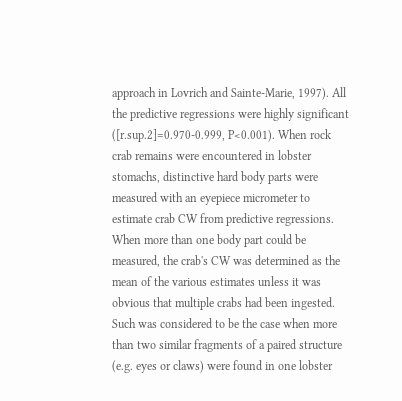approach in Lovrich and Sainte-Marie, 1997). All the predictive regressions were highly significant ([r.sup.2]=0.970-0.999, P<0.001). When rock crab remains were encountered in lobster stomachs, distinctive hard body parts were measured with an eyepiece micrometer to estimate crab CW from predictive regressions. When more than one body part could be measured, the crab's CW was determined as the mean of the various estimates unless it was obvious that multiple crabs had been ingested. Such was considered to be the case when more than two similar fragments of a paired structure (e.g. eyes or claws) were found in one lobster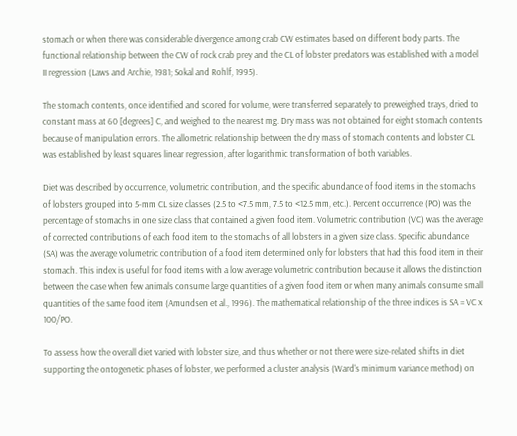stomach or when there was considerable divergence among crab CW estimates based on different body parts. The functional relationship between the CW of rock crab prey and the CL of lobster predators was established with a model II regression (Laws and Archie, 1981; Sokal and Rohlf, 1995).

The stomach contents, once identified and scored for volume, were transferred separately to preweighed trays, dried to constant mass at 60 [degrees] C, and weighed to the nearest mg. Dry mass was not obtained for eight stomach contents because of manipulation errors. The allometric relationship between the dry mass of stomach contents and lobster CL was established by least squares linear regression, after logarithmic transformation of both variables.

Diet was described by occurrence, volumetric contribution, and the specific abundance of food items in the stomachs of lobsters grouped into 5-mm CL size classes (2.5 to <7.5 mm, 7.5 to <12.5 mm, etc.). Percent occurrence (PO) was the percentage of stomachs in one size class that contained a given food item. Volumetric contribution (VC) was the average of corrected contributions of each food item to the stomachs of all lobsters in a given size class. Specific abundance (SA) was the average volumetric contribution of a food item determined only for lobsters that had this food item in their stomach. This index is useful for food items with a low average volumetric contribution because it allows the distinction between the case when few animals consume large quantities of a given food item or when many animals consume small quantities of the same food item (Amundsen et al., 1996). The mathematical relationship of the three indices is SA = VC x 100/PO.

To assess how the overall diet varied with lobster size, and thus whether or not there were size-related shifts in diet supporting the ontogenetic phases of lobster, we performed a cluster analysis (Ward's minimum variance method) on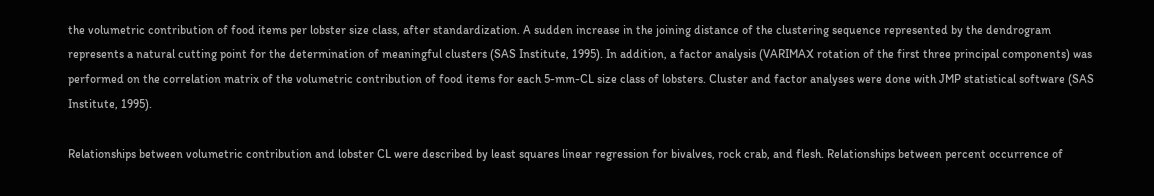the volumetric contribution of food items per lobster size class, after standardization. A sudden increase in the joining distance of the clustering sequence represented by the dendrogram represents a natural cutting point for the determination of meaningful clusters (SAS Institute, 1995). In addition, a factor analysis (VARIMAX rotation of the first three principal components) was performed on the correlation matrix of the volumetric contribution of food items for each 5-mm-CL size class of lobsters. Cluster and factor analyses were done with JMP statistical software (SAS Institute, 1995).

Relationships between volumetric contribution and lobster CL were described by least squares linear regression for bivalves, rock crab, and flesh. Relationships between percent occurrence of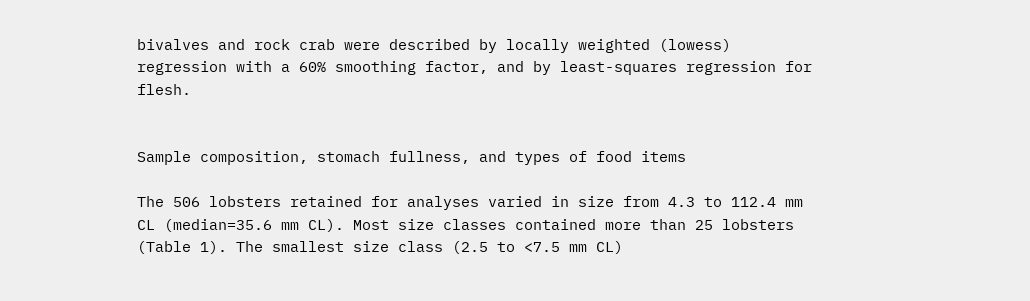bivalves and rock crab were described by locally weighted (lowess) regression with a 60% smoothing factor, and by least-squares regression for flesh.


Sample composition, stomach fullness, and types of food items

The 506 lobsters retained for analyses varied in size from 4.3 to 112.4 mm CL (median=35.6 mm CL). Most size classes contained more than 25 lobsters (Table 1). The smallest size class (2.5 to <7.5 mm CL)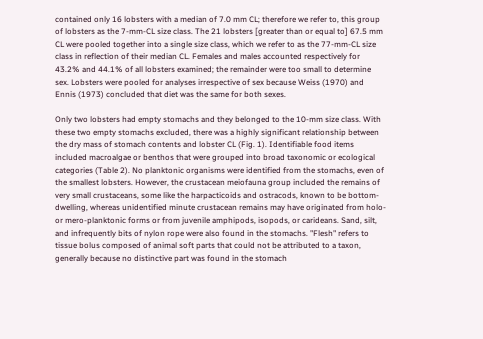contained only 16 lobsters with a median of 7.0 mm CL; therefore we refer to, this group of lobsters as the 7-mm-CL size class. The 21 lobsters [greater than or equal to] 67.5 mm CL were pooled together into a single size class, which we refer to as the 77-mm-CL size class in reflection of their median CL. Females and males accounted respectively for 43.2% and 44.1% of all lobsters examined; the remainder were too small to determine sex. Lobsters were pooled for analyses irrespective of sex because Weiss (1970) and Ennis (1973) concluded that diet was the same for both sexes.

Only two lobsters had empty stomachs and they belonged to the 10-mm size class. With these two empty stomachs excluded, there was a highly significant relationship between the dry mass of stomach contents and lobster CL (Fig. 1). Identifiable food items included macroalgae or benthos that were grouped into broad taxonomic or ecological categories (Table 2). No planktonic organisms were identified from the stomachs, even of the smallest lobsters. However, the crustacean meiofauna group included the remains of very small crustaceans, some like the harpacticoids and ostracods, known to be bottom-dwelling, whereas unidentified minute crustacean remains may have originated from holo- or mero-planktonic forms or from juvenile amphipods, isopods, or carideans. Sand, silt, and infrequently bits of nylon rope were also found in the stomachs. "Flesh" refers to tissue bolus composed of animal soft parts that could not be attributed to a taxon, generally because no distinctive part was found in the stomach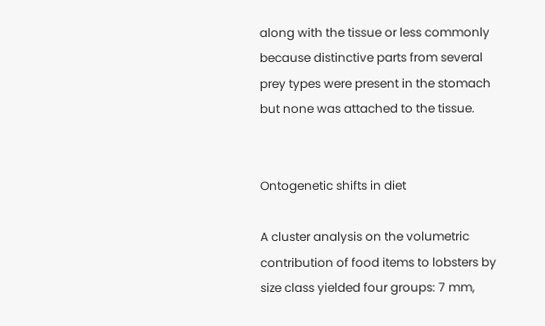along with the tissue or less commonly because distinctive parts from several prey types were present in the stomach but none was attached to the tissue.


Ontogenetic shifts in diet

A cluster analysis on the volumetric contribution of food items to lobsters by size class yielded four groups: 7 mm,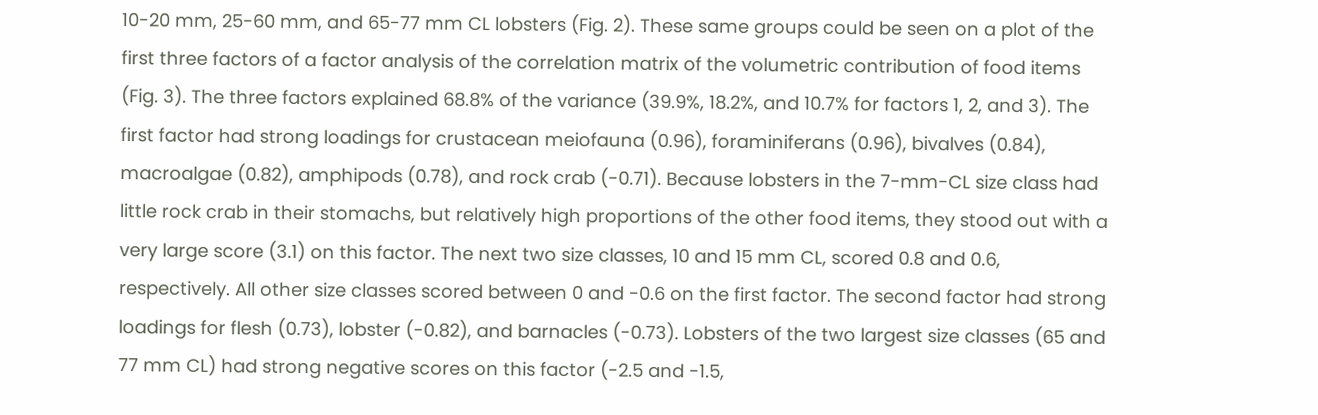10-20 mm, 25-60 mm, and 65-77 mm CL lobsters (Fig. 2). These same groups could be seen on a plot of the first three factors of a factor analysis of the correlation matrix of the volumetric contribution of food items (Fig. 3). The three factors explained 68.8% of the variance (39.9%, 18.2%, and 10.7% for factors 1, 2, and 3). The first factor had strong loadings for crustacean meiofauna (0.96), foraminiferans (0.96), bivalves (0.84), macroalgae (0.82), amphipods (0.78), and rock crab (-0.71). Because lobsters in the 7-mm-CL size class had little rock crab in their stomachs, but relatively high proportions of the other food items, they stood out with a very large score (3.1) on this factor. The next two size classes, 10 and 15 mm CL, scored 0.8 and 0.6, respectively. All other size classes scored between 0 and -0.6 on the first factor. The second factor had strong loadings for flesh (0.73), lobster (-0.82), and barnacles (-0.73). Lobsters of the two largest size classes (65 and 77 mm CL) had strong negative scores on this factor (-2.5 and -1.5,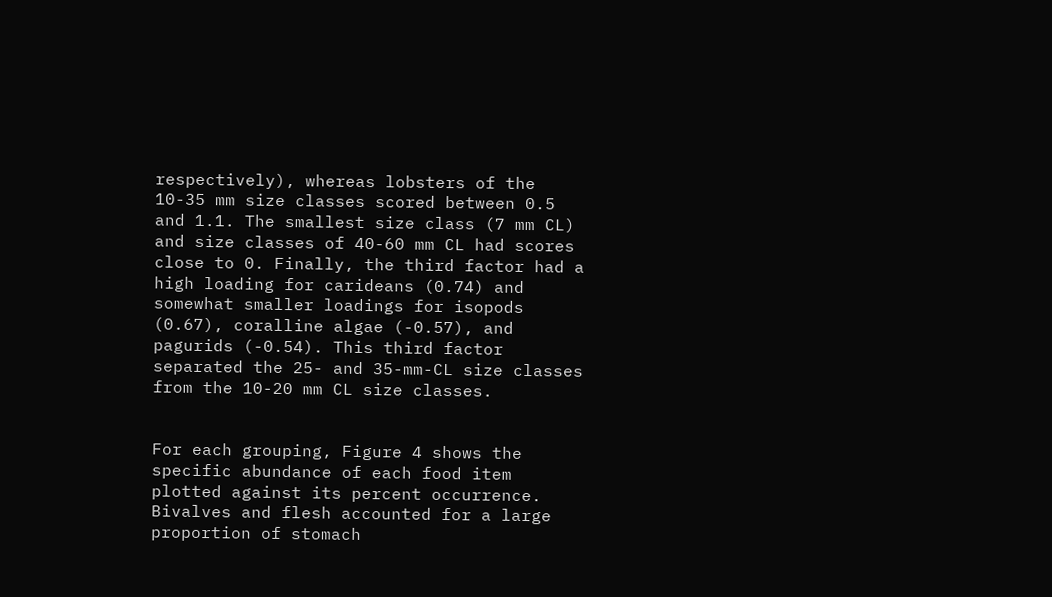respectively), whereas lobsters of the 10-35 mm size classes scored between 0.5 and 1.1. The smallest size class (7 mm CL) and size classes of 40-60 mm CL had scores close to 0. Finally, the third factor had a high loading for carideans (0.74) and somewhat smaller loadings for isopods (0.67), coralline algae (-0.57), and pagurids (-0.54). This third factor separated the 25- and 35-mm-CL size classes from the 10-20 mm CL size classes.


For each grouping, Figure 4 shows the specific abundance of each food item plotted against its percent occurrence. Bivalves and flesh accounted for a large proportion of stomach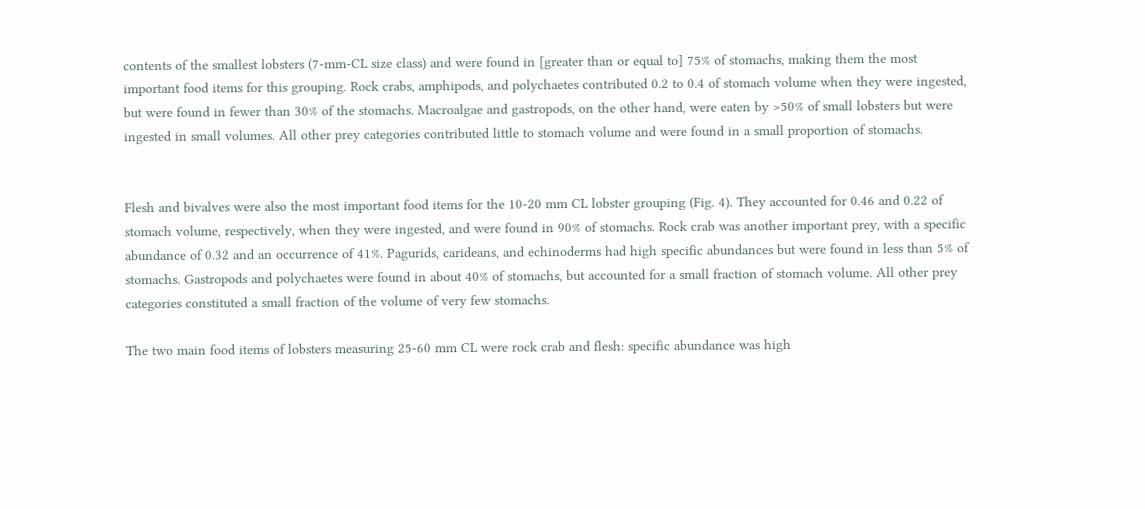contents of the smallest lobsters (7-mm-CL size class) and were found in [greater than or equal to] 75% of stomachs, making them the most important food items for this grouping. Rock crabs, amphipods, and polychaetes contributed 0.2 to 0.4 of stomach volume when they were ingested, but were found in fewer than 30% of the stomachs. Macroalgae and gastropods, on the other hand, were eaten by >50% of small lobsters but were ingested in small volumes. All other prey categories contributed little to stomach volume and were found in a small proportion of stomachs.


Flesh and bivalves were also the most important food items for the 10-20 mm CL lobster grouping (Fig. 4). They accounted for 0.46 and 0.22 of stomach volume, respectively, when they were ingested, and were found in 90% of stomachs. Rock crab was another important prey, with a specific abundance of 0.32 and an occurrence of 41%. Pagurids, carideans, and echinoderms had high specific abundances but were found in less than 5% of stomachs. Gastropods and polychaetes were found in about 40% of stomachs, but accounted for a small fraction of stomach volume. All other prey categories constituted a small fraction of the volume of very few stomachs.

The two main food items of lobsters measuring 25-60 mm CL were rock crab and flesh: specific abundance was high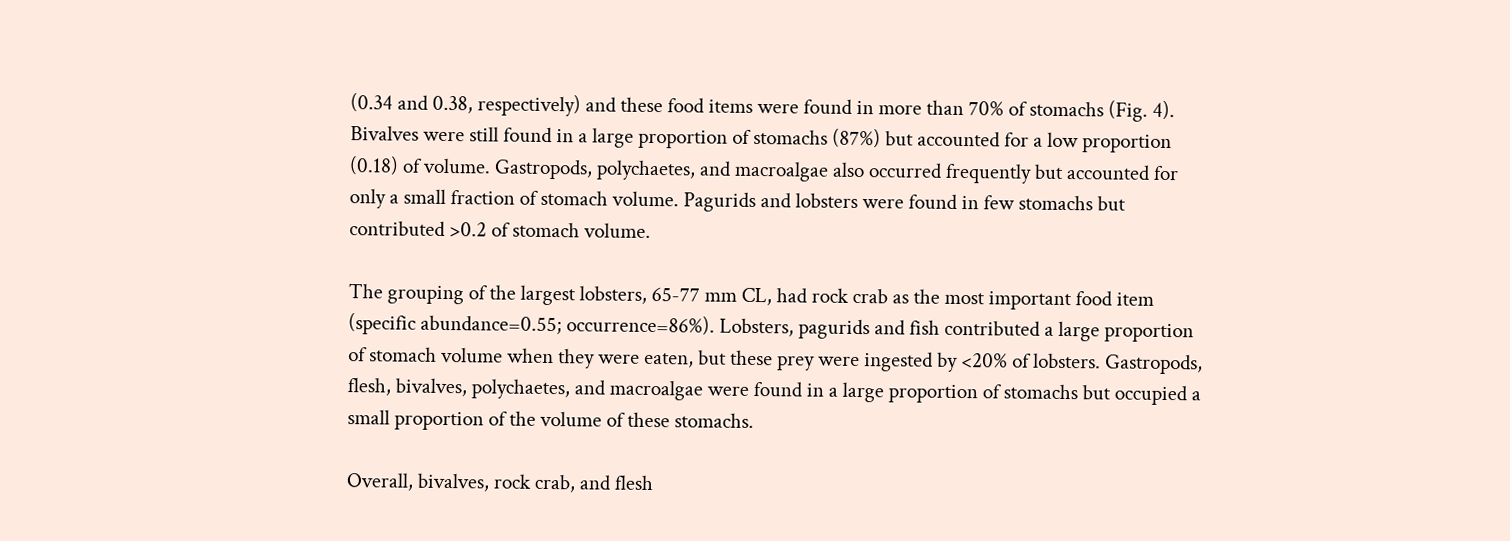(0.34 and 0.38, respectively) and these food items were found in more than 70% of stomachs (Fig. 4). Bivalves were still found in a large proportion of stomachs (87%) but accounted for a low proportion (0.18) of volume. Gastropods, polychaetes, and macroalgae also occurred frequently but accounted for only a small fraction of stomach volume. Pagurids and lobsters were found in few stomachs but contributed >0.2 of stomach volume.

The grouping of the largest lobsters, 65-77 mm CL, had rock crab as the most important food item (specific abundance=0.55; occurrence=86%). Lobsters, pagurids and fish contributed a large proportion of stomach volume when they were eaten, but these prey were ingested by <20% of lobsters. Gastropods, flesh, bivalves, polychaetes, and macroalgae were found in a large proportion of stomachs but occupied a small proportion of the volume of these stomachs.

Overall, bivalves, rock crab, and flesh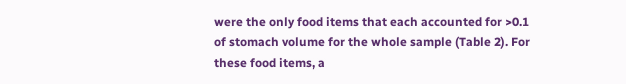were the only food items that each accounted for >0.1 of stomach volume for the whole sample (Table 2). For these food items, a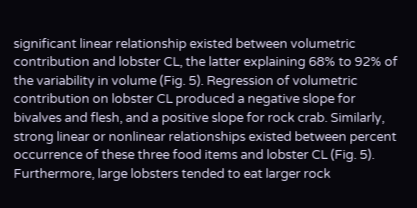significant linear relationship existed between volumetric contribution and lobster CL, the latter explaining 68% to 92% of the variability in volume (Fig. 5). Regression of volumetric contribution on lobster CL produced a negative slope for bivalves and flesh, and a positive slope for rock crab. Similarly, strong linear or nonlinear relationships existed between percent occurrence of these three food items and lobster CL (Fig. 5). Furthermore, large lobsters tended to eat larger rock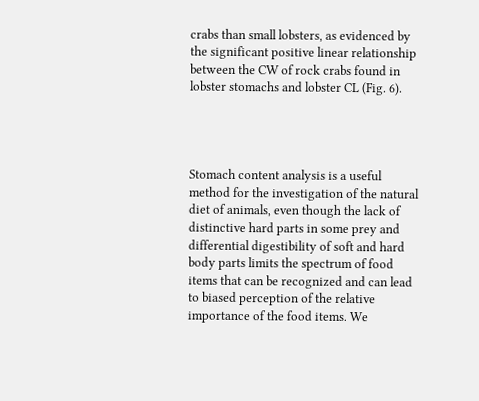crabs than small lobsters, as evidenced by the significant positive linear relationship between the CW of rock crabs found in lobster stomachs and lobster CL (Fig. 6).




Stomach content analysis is a useful method for the investigation of the natural diet of animals, even though the lack of distinctive hard parts in some prey and differential digestibility of soft and hard body parts limits the spectrum of food items that can be recognized and can lead to biased perception of the relative importance of the food items. We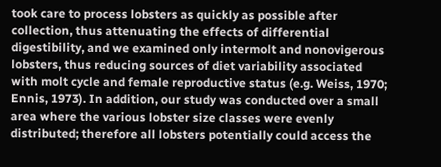took care to process lobsters as quickly as possible after collection, thus attenuating the effects of differential digestibility, and we examined only intermolt and nonovigerous lobsters, thus reducing sources of diet variability associated with molt cycle and female reproductive status (e.g. Weiss, 1970; Ennis, 1973). In addition, our study was conducted over a small area where the various lobster size classes were evenly distributed; therefore all lobsters potentially could access the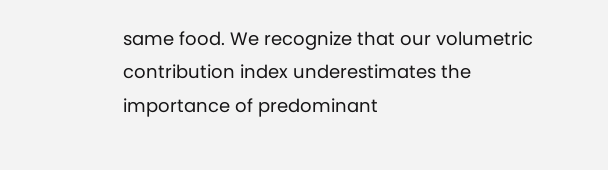same food. We recognize that our volumetric contribution index underestimates the importance of predominant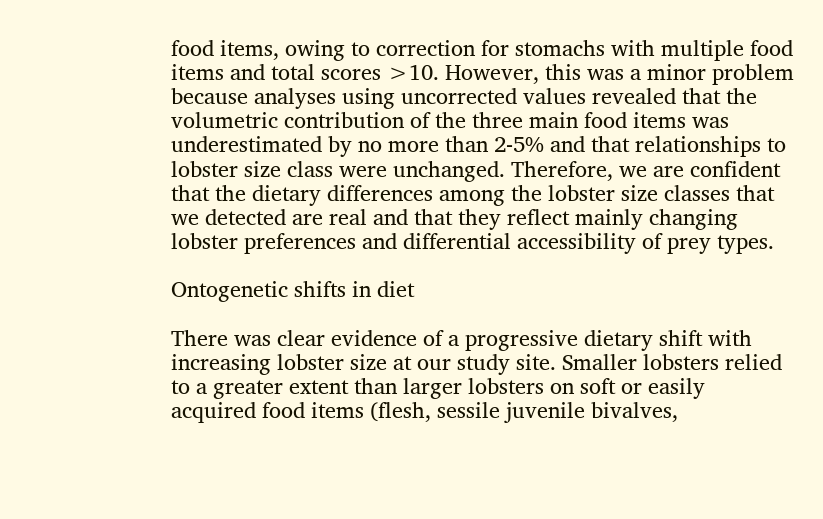food items, owing to correction for stomachs with multiple food items and total scores >10. However, this was a minor problem because analyses using uncorrected values revealed that the volumetric contribution of the three main food items was underestimated by no more than 2-5% and that relationships to lobster size class were unchanged. Therefore, we are confident that the dietary differences among the lobster size classes that we detected are real and that they reflect mainly changing lobster preferences and differential accessibility of prey types.

Ontogenetic shifts in diet

There was clear evidence of a progressive dietary shift with increasing lobster size at our study site. Smaller lobsters relied to a greater extent than larger lobsters on soft or easily acquired food items (flesh, sessile juvenile bivalves,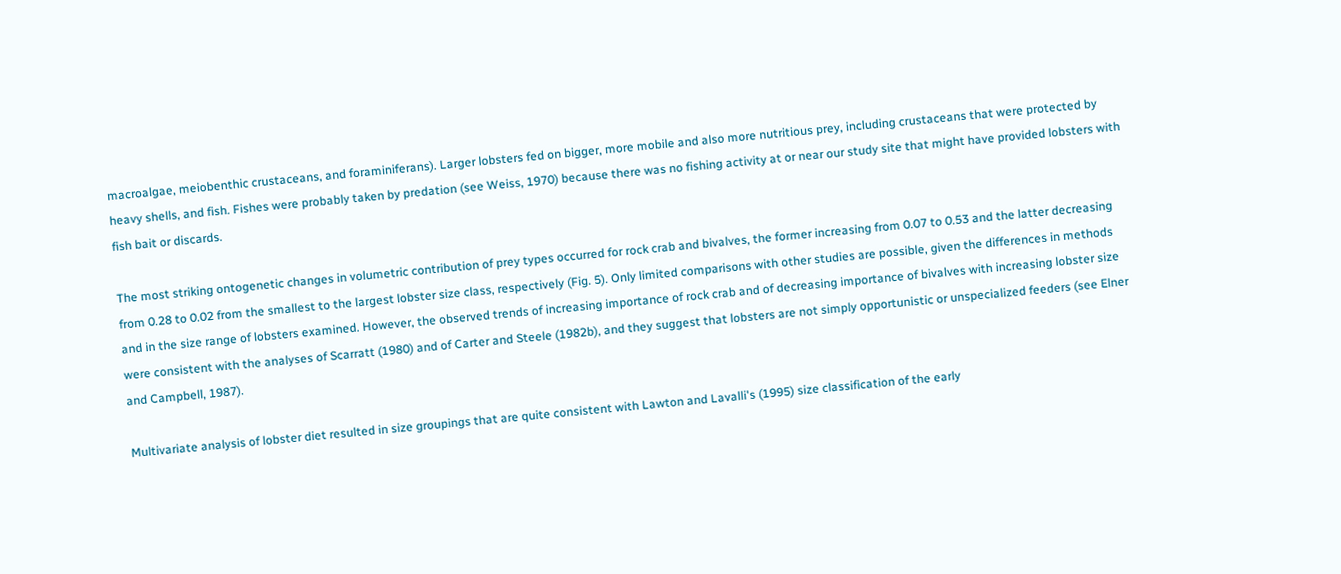macroalgae, meiobenthic crustaceans, and foraminiferans). Larger lobsters fed on bigger, more mobile and also more nutritious prey, including crustaceans that were protected by heavy shells, and fish. Fishes were probably taken by predation (see Weiss, 1970) because there was no fishing activity at or near our study site that might have provided lobsters with fish bait or discards.

The most striking ontogenetic changes in volumetric contribution of prey types occurred for rock crab and bivalves, the former increasing from 0.07 to 0.53 and the latter decreasing from 0.28 to 0.02 from the smallest to the largest lobster size class, respectively (Fig. 5). Only limited comparisons with other studies are possible, given the differences in methods and in the size range of lobsters examined. However, the observed trends of increasing importance of rock crab and of decreasing importance of bivalves with increasing lobster size were consistent with the analyses of Scarratt (1980) and of Carter and Steele (1982b), and they suggest that lobsters are not simply opportunistic or unspecialized feeders (see Elner and Campbell, 1987).

Multivariate analysis of lobster diet resulted in size groupings that are quite consistent with Lawton and Lavalli's (1995) size classification of the early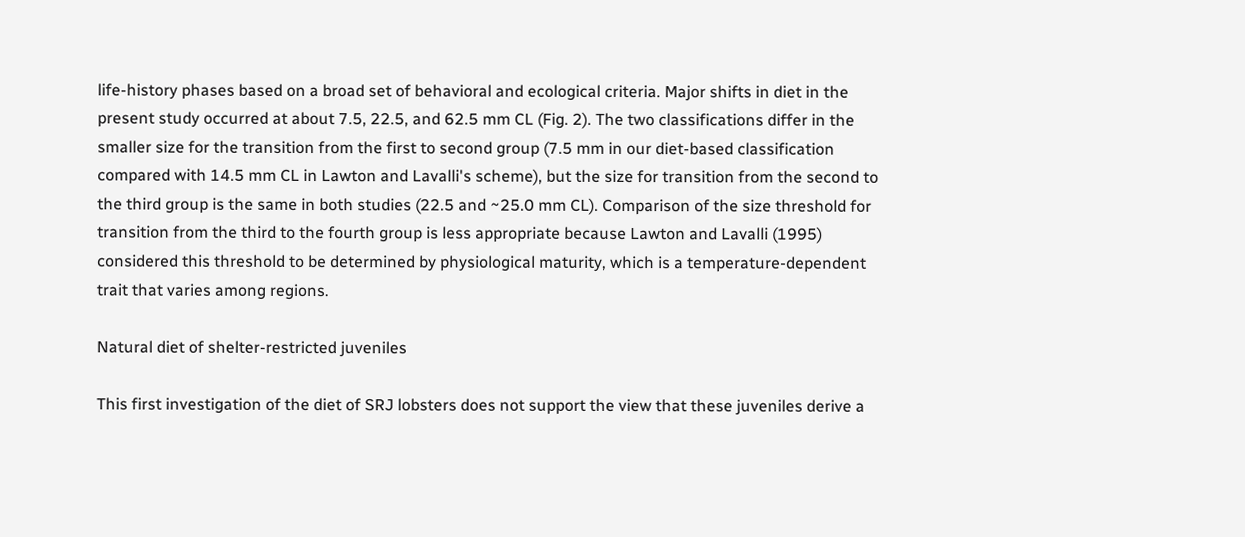life-history phases based on a broad set of behavioral and ecological criteria. Major shifts in diet in the present study occurred at about 7.5, 22.5, and 62.5 mm CL (Fig. 2). The two classifications differ in the smaller size for the transition from the first to second group (7.5 mm in our diet-based classification compared with 14.5 mm CL in Lawton and Lavalli's scheme), but the size for transition from the second to the third group is the same in both studies (22.5 and ~25.0 mm CL). Comparison of the size threshold for transition from the third to the fourth group is less appropriate because Lawton and Lavalli (1995) considered this threshold to be determined by physiological maturity, which is a temperature-dependent trait that varies among regions.

Natural diet of shelter-restricted juveniles

This first investigation of the diet of SRJ lobsters does not support the view that these juveniles derive a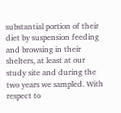substantial portion of their diet by suspension feeding and browsing in their shelters, at least at our study site and during the two years we sampled. With respect to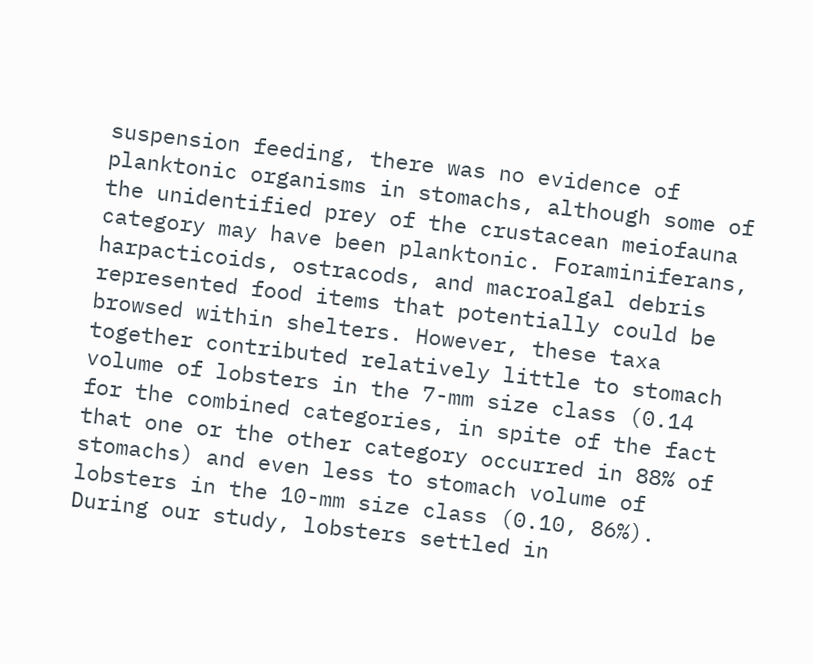suspension feeding, there was no evidence of planktonic organisms in stomachs, although some of the unidentified prey of the crustacean meiofauna category may have been planktonic. Foraminiferans, harpacticoids, ostracods, and macroalgal debris represented food items that potentially could be browsed within shelters. However, these taxa together contributed relatively little to stomach volume of lobsters in the 7-mm size class (0.14 for the combined categories, in spite of the fact that one or the other category occurred in 88% of stomachs) and even less to stomach volume of lobsters in the 10-mm size class (0.10, 86%). During our study, lobsters settled in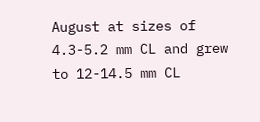August at sizes of 4.3-5.2 mm CL and grew to 12-14.5 mm CL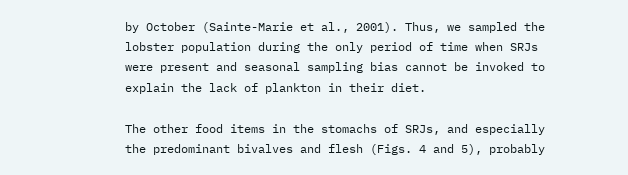by October (Sainte-Marie et al., 2001). Thus, we sampled the lobster population during the only period of time when SRJs were present and seasonal sampling bias cannot be invoked to explain the lack of plankton in their diet.

The other food items in the stomachs of SRJs, and especially the predominant bivalves and flesh (Figs. 4 and 5), probably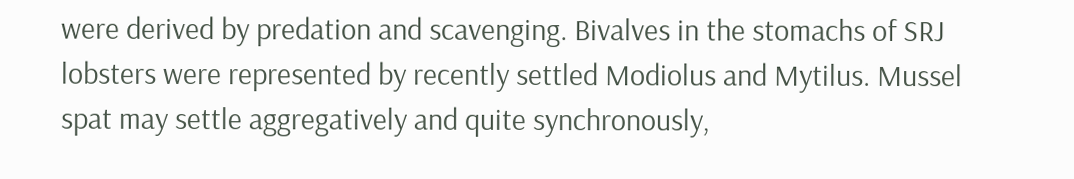were derived by predation and scavenging. Bivalves in the stomachs of SRJ lobsters were represented by recently settled Modiolus and Mytilus. Mussel spat may settle aggregatively and quite synchronously,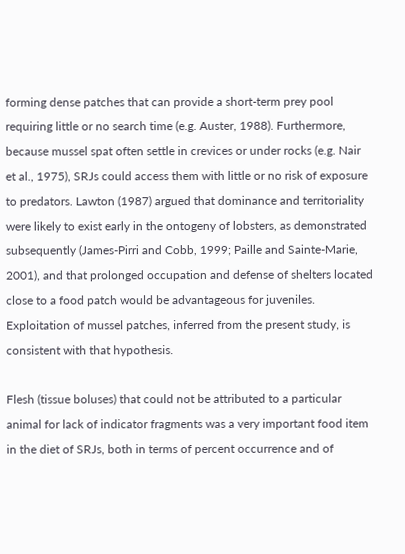forming dense patches that can provide a short-term prey pool requiring little or no search time (e.g. Auster, 1988). Furthermore, because mussel spat often settle in crevices or under rocks (e.g. Nair et al., 1975), SRJs could access them with little or no risk of exposure to predators. Lawton (1987) argued that dominance and territoriality were likely to exist early in the ontogeny of lobsters, as demonstrated subsequently (James-Pirri and Cobb, 1999; Paille and Sainte-Marie, 2001), and that prolonged occupation and defense of shelters located close to a food patch would be advantageous for juveniles. Exploitation of mussel patches, inferred from the present study, is consistent with that hypothesis.

Flesh (tissue boluses) that could not be attributed to a particular animal for lack of indicator fragments was a very important food item in the diet of SRJs, both in terms of percent occurrence and of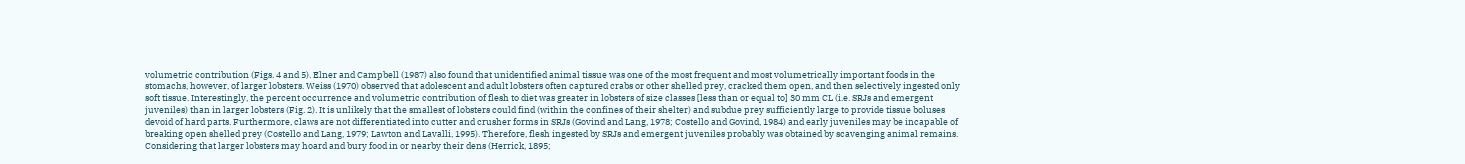volumetric contribution (Figs. 4 and 5). Elner and Campbell (1987) also found that unidentified animal tissue was one of the most frequent and most volumetrically important foods in the stomachs, however, of larger lobsters. Weiss (1970) observed that adolescent and adult lobsters often captured crabs or other shelled prey, cracked them open, and then selectively ingested only soft tissue. Interestingly, the percent occurrence and volumetric contribution of flesh to diet was greater in lobsters of size classes [less than or equal to] 30 mm CL (i.e. SRJs and emergent juveniles) than in larger lobsters (Fig. 2). It is unlikely that the smallest of lobsters could find (within the confines of their shelter) and subdue prey sufficiently large to provide tissue boluses devoid of hard parts. Furthermore, claws are not differentiated into cutter and crusher forms in SRJs (Govind and Lang, 1978; Costello and Govind, 1984) and early juveniles may be incapable of breaking open shelled prey (Costello and Lang, 1979; Lawton and Lavalli, 1995). Therefore, flesh ingested by SRJs and emergent juveniles probably was obtained by scavenging animal remains. Considering that larger lobsters may hoard and bury food in or nearby their dens (Herrick, 1895;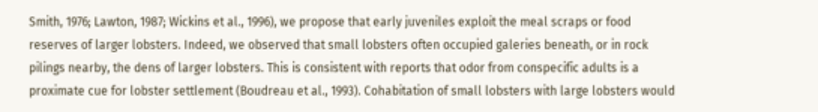Smith, 1976; Lawton, 1987; Wickins et al., 1996), we propose that early juveniles exploit the meal scraps or food reserves of larger lobsters. Indeed, we observed that small lobsters often occupied galeries beneath, or in rock pilings nearby, the dens of larger lobsters. This is consistent with reports that odor from conspecific adults is a proximate cue for lobster settlement (Boudreau et al., 1993). Cohabitation of small lobsters with large lobsters would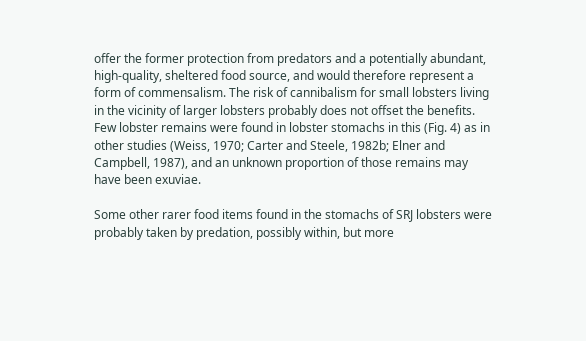offer the former protection from predators and a potentially abundant, high-quality, sheltered food source, and would therefore represent a form of commensalism. The risk of cannibalism for small lobsters living in the vicinity of larger lobsters probably does not offset the benefits. Few lobster remains were found in lobster stomachs in this (Fig. 4) as in other studies (Weiss, 1970; Carter and Steele, 1982b; Elner and Campbell, 1987), and an unknown proportion of those remains may have been exuviae.

Some other rarer food items found in the stomachs of SRJ lobsters were probably taken by predation, possibly within, but more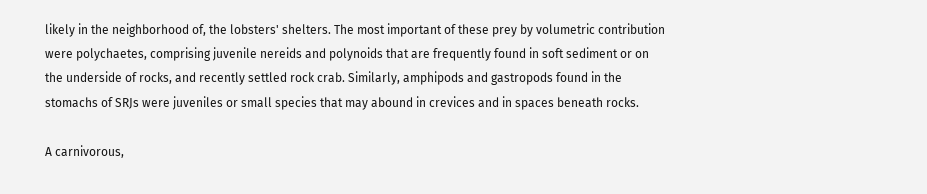likely in the neighborhood of, the lobsters' shelters. The most important of these prey by volumetric contribution were polychaetes, comprising juvenile nereids and polynoids that are frequently found in soft sediment or on the underside of rocks, and recently settled rock crab. Similarly, amphipods and gastropods found in the stomachs of SRJs were juveniles or small species that may abound in crevices and in spaces beneath rocks.

A carnivorous,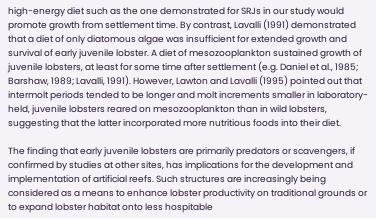high-energy diet such as the one demonstrated for SRJs in our study would promote growth from settlement time. By contrast, Lavalli (1991) demonstrated that a diet of only diatomous algae was insufficient for extended growth and survival of early juvenile lobster. A diet of mesozooplankton sustained growth of juvenile lobsters, at least for some time after settlement (e.g. Daniel et al., 1985; Barshaw, 1989; Lavalli, 1991). However, Lawton and Lavalli (1995) pointed out that intermolt periods tended to be longer and molt increments smaller in laboratory-held, juvenile lobsters reared on mesozooplankton than in wild lobsters, suggesting that the latter incorporated more nutritious foods into their diet.

The finding that early juvenile lobsters are primarily predators or scavengers, if confirmed by studies at other sites, has implications for the development and implementation of artificial reefs. Such structures are increasingly being considered as a means to enhance lobster productivity on traditional grounds or to expand lobster habitat onto less hospitable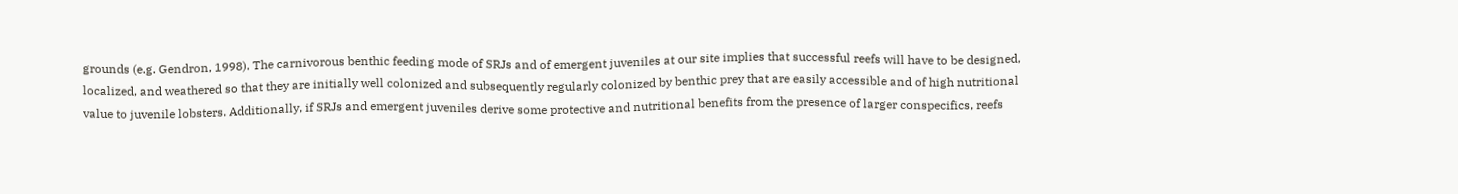grounds (e.g. Gendron, 1998). The carnivorous benthic feeding mode of SRJs and of emergent juveniles at our site implies that successful reefs will have to be designed, localized, and weathered so that they are initially well colonized and subsequently regularly colonized by benthic prey that are easily accessible and of high nutritional value to juvenile lobsters. Additionally, if SRJs and emergent juveniles derive some protective and nutritional benefits from the presence of larger conspecifics, reefs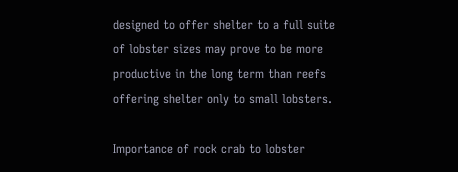designed to offer shelter to a full suite of lobster sizes may prove to be more productive in the long term than reefs offering shelter only to small lobsters.

Importance of rock crab to lobster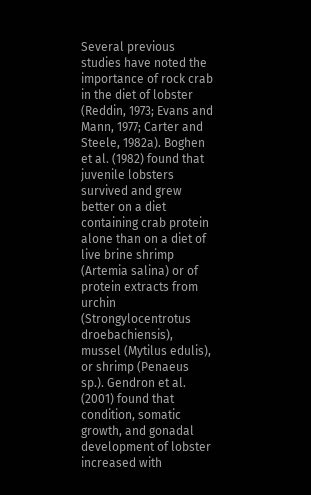Several previous studies have noted the importance of rock crab in the diet of lobster (Reddin, 1973; Evans and Mann, 1977; Carter and Steele, 1982a). Boghen et al. (1982) found that juvenile lobsters survived and grew better on a diet containing crab protein alone than on a diet of live brine shrimp (Artemia salina) or of protein extracts from urchin (Strongylocentrotus droebachiensis), mussel (Mytilus edulis), or shrimp (Penaeus sp.). Gendron et al. (2001) found that condition, somatic growth, and gonadal development of lobster increased with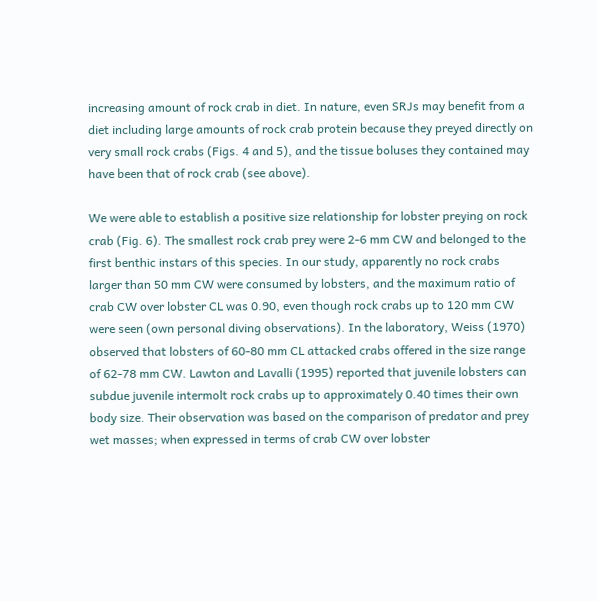increasing amount of rock crab in diet. In nature, even SRJs may benefit from a diet including large amounts of rock crab protein because they preyed directly on very small rock crabs (Figs. 4 and 5), and the tissue boluses they contained may have been that of rock crab (see above).

We were able to establish a positive size relationship for lobster preying on rock crab (Fig. 6). The smallest rock crab prey were 2-6 mm CW and belonged to the first benthic instars of this species. In our study, apparently no rock crabs larger than 50 mm CW were consumed by lobsters, and the maximum ratio of crab CW over lobster CL was 0.90, even though rock crabs up to 120 mm CW were seen (own personal diving observations). In the laboratory, Weiss (1970) observed that lobsters of 60-80 mm CL attacked crabs offered in the size range of 62-78 mm CW. Lawton and Lavalli (1995) reported that juvenile lobsters can subdue juvenile intermolt rock crabs up to approximately 0.40 times their own body size. Their observation was based on the comparison of predator and prey wet masses; when expressed in terms of crab CW over lobster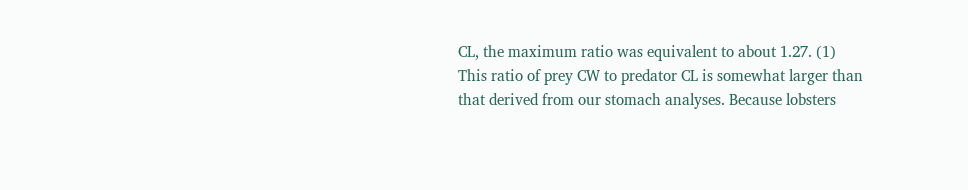CL, the maximum ratio was equivalent to about 1.27. (1) This ratio of prey CW to predator CL is somewhat larger than that derived from our stomach analyses. Because lobsters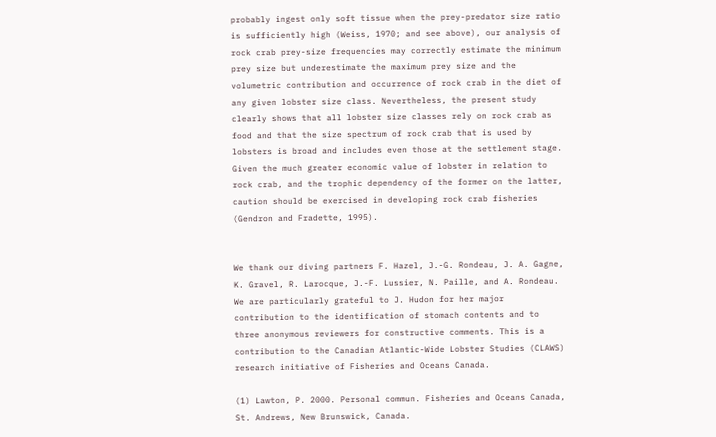probably ingest only soft tissue when the prey-predator size ratio is sufficiently high (Weiss, 1970; and see above), our analysis of rock crab prey-size frequencies may correctly estimate the minimum prey size but underestimate the maximum prey size and the volumetric contribution and occurrence of rock crab in the diet of any given lobster size class. Nevertheless, the present study clearly shows that all lobster size classes rely on rock crab as food and that the size spectrum of rock crab that is used by lobsters is broad and includes even those at the settlement stage. Given the much greater economic value of lobster in relation to rock crab, and the trophic dependency of the former on the latter, caution should be exercised in developing rock crab fisheries (Gendron and Fradette, 1995).


We thank our diving partners F. Hazel, J.-G. Rondeau, J. A. Gagne, K. Gravel, R. Larocque, J.-F. Lussier, N. Paille, and A. Rondeau. We are particularly grateful to J. Hudon for her major contribution to the identification of stomach contents and to three anonymous reviewers for constructive comments. This is a contribution to the Canadian Atlantic-Wide Lobster Studies (CLAWS) research initiative of Fisheries and Oceans Canada.

(1) Lawton, P. 2000. Personal commun. Fisheries and Oceans Canada, St. Andrews, New Brunswick, Canada.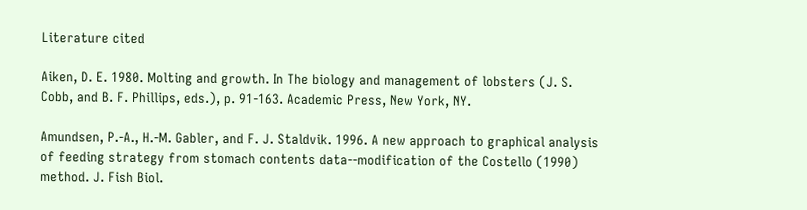Literature cited

Aiken, D. E. 1980. Molting and growth. In The biology and management of lobsters (J. S. Cobb, and B. F. Phillips, eds.), p. 91-163. Academic Press, New York, NY.

Amundsen, P.-A., H.-M. Gabler, and F. J. Staldvik. 1996. A new approach to graphical analysis of feeding strategy from stomach contents data--modification of the Costello (1990) method. J. Fish Biol.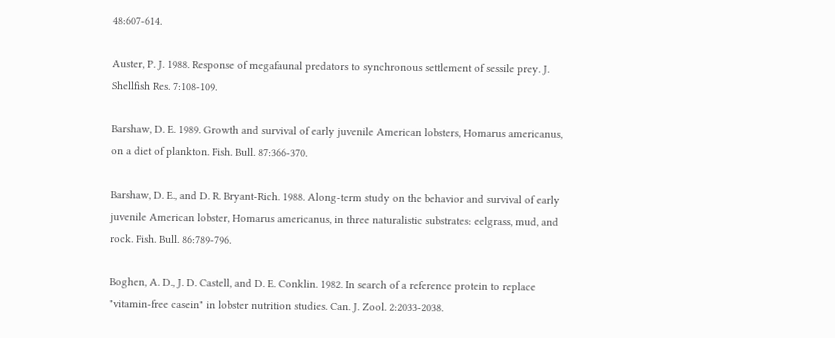48:607-614.

Auster, P. J. 1988. Response of megafaunal predators to synchronous settlement of sessile prey. J. Shellfish Res. 7:108-109.

Barshaw, D. E. 1989. Growth and survival of early juvenile American lobsters, Homarus americanus, on a diet of plankton. Fish. Bull. 87:366-370.

Barshaw, D. E., and D. R. Bryant-Rich. 1988. Along-term study on the behavior and survival of early juvenile American lobster, Homarus americanus, in three naturalistic substrates: eelgrass, mud, and rock. Fish. Bull. 86:789-796.

Boghen, A. D., J. D. Castell, and D. E. Conklin. 1982. In search of a reference protein to replace "vitamin-free casein" in lobster nutrition studies. Can. J. Zool. 2:2033-2038.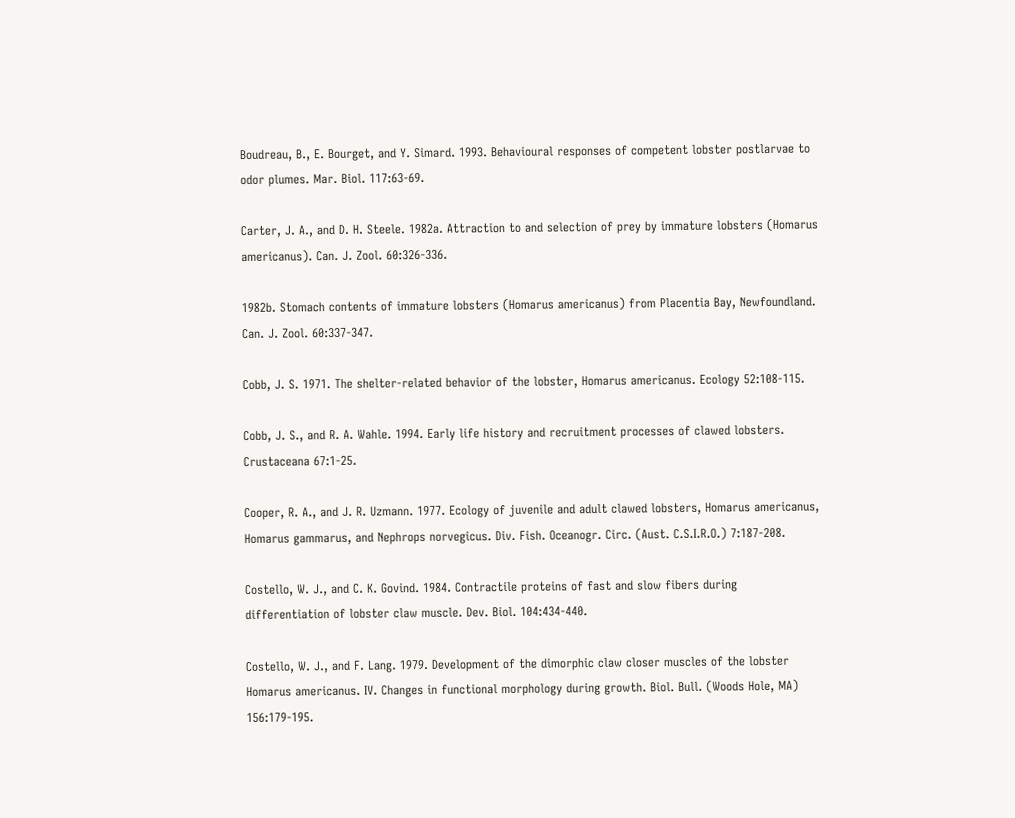Boudreau, B., E. Bourget, and Y. Simard. 1993. Behavioural responses of competent lobster postlarvae to odor plumes. Mar. Biol. 117:63-69.

Carter, J. A., and D. H. Steele. 1982a. Attraction to and selection of prey by immature lobsters (Homarus americanus). Can. J. Zool. 60:326-336.

1982b. Stomach contents of immature lobsters (Homarus americanus) from Placentia Bay, Newfoundland. Can. J. Zool. 60:337-347.

Cobb, J. S. 1971. The shelter-related behavior of the lobster, Homarus americanus. Ecology 52:108-115.

Cobb, J. S., and R. A. Wahle. 1994. Early life history and recruitment processes of clawed lobsters. Crustaceana 67:1-25.

Cooper, R. A., and J. R. Uzmann. 1977. Ecology of juvenile and adult clawed lobsters, Homarus americanus, Homarus gammarus, and Nephrops norvegicus. Div. Fish. Oceanogr. Circ. (Aust. C.S.I.R.O.) 7:187-208.

Costello, W. J., and C. K. Govind. 1984. Contractile proteins of fast and slow fibers during differentiation of lobster claw muscle. Dev. Biol. 104:434-440.

Costello, W. J., and F. Lang. 1979. Development of the dimorphic claw closer muscles of the lobster Homarus americanus. IV. Changes in functional morphology during growth. Biol. Bull. (Woods Hole, MA) 156:179-195.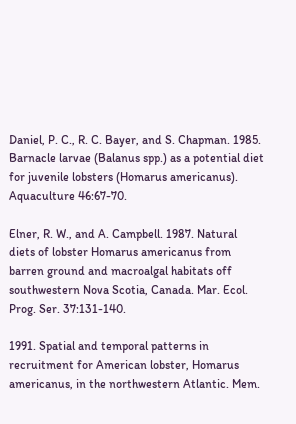Daniel, P. C., R. C. Bayer, and S. Chapman. 1985. Barnacle larvae (Balanus spp.) as a potential diet for juvenile lobsters (Homarus americanus). Aquaculture 46:67-70.

Elner, R. W., and A. Campbell. 1987. Natural diets of lobster Homarus americanus from barren ground and macroalgal habitats off southwestern Nova Scotia, Canada. Mar. Ecol. Prog. Ser. 37:131-140.

1991. Spatial and temporal patterns in recruitment for American lobster, Homarus americanus, in the northwestern Atlantic. Mem.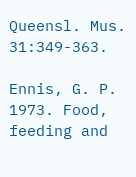Queensl. Mus. 31:349-363.

Ennis, G. P. 1973. Food, feeding and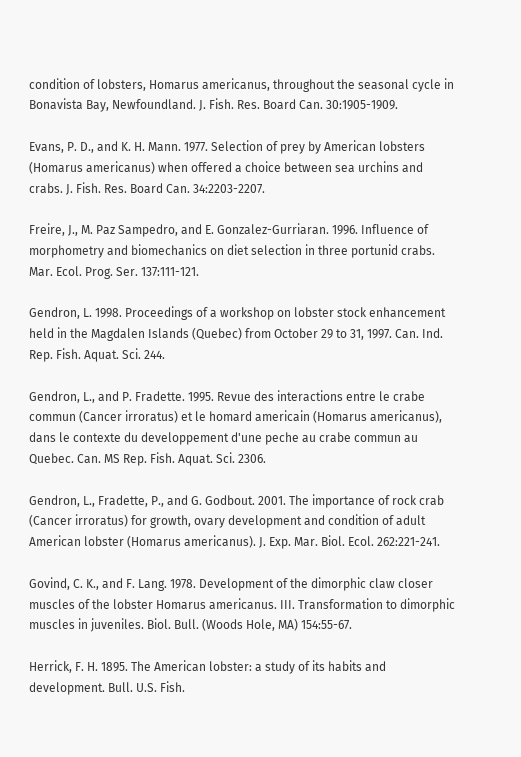condition of lobsters, Homarus americanus, throughout the seasonal cycle in Bonavista Bay, Newfoundland. J. Fish. Res. Board Can. 30:1905-1909.

Evans, P. D., and K. H. Mann. 1977. Selection of prey by American lobsters (Homarus americanus) when offered a choice between sea urchins and crabs. J. Fish. Res. Board Can. 34:2203-2207.

Freire, J., M. Paz Sampedro, and E. Gonzalez-Gurriaran. 1996. Influence of morphometry and biomechanics on diet selection in three portunid crabs. Mar. Ecol. Prog. Ser. 137:111-121.

Gendron, L. 1998. Proceedings of a workshop on lobster stock enhancement held in the Magdalen Islands (Quebec) from October 29 to 31, 1997. Can. Ind. Rep. Fish. Aquat. Sci. 244.

Gendron, L., and P. Fradette. 1995. Revue des interactions entre le crabe commun (Cancer irroratus) et le homard americain (Homarus americanus), dans le contexte du developpement d'une peche au crabe commun au Quebec. Can. MS Rep. Fish. Aquat. Sci. 2306.

Gendron, L., Fradette, P., and G. Godbout. 2001. The importance of rock crab (Cancer irroratus) for growth, ovary development and condition of adult American lobster (Homarus americanus). J. Exp. Mar. Biol. Ecol. 262:221-241.

Govind, C. K., and F. Lang. 1978. Development of the dimorphic claw closer muscles of the lobster Homarus americanus. III. Transformation to dimorphic muscles in juveniles. Biol. Bull. (Woods Hole, MA) 154:55-67.

Herrick, F. H. 1895. The American lobster: a study of its habits and development. Bull. U.S. Fish.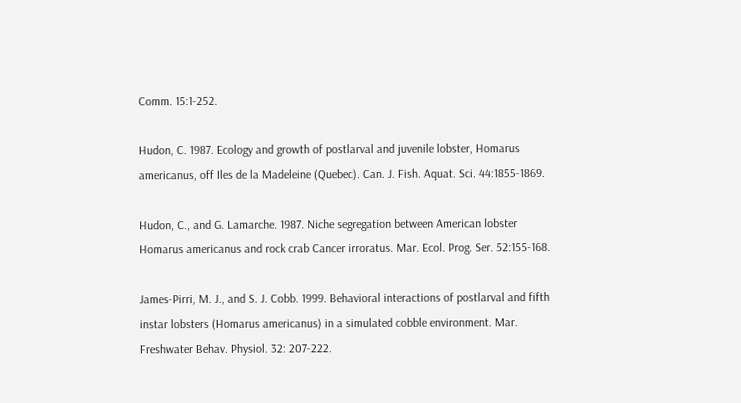Comm. 15:1-252.

Hudon, C. 1987. Ecology and growth of postlarval and juvenile lobster, Homarus americanus, off Iles de la Madeleine (Quebec). Can. J. Fish. Aquat. Sci. 44:1855-1869.

Hudon, C., and G. Lamarche. 1987. Niche segregation between American lobster Homarus americanus and rock crab Cancer irroratus. Mar. Ecol. Prog. Ser. 52:155-168.

James-Pirri, M. J., and S. J. Cobb. 1999. Behavioral interactions of postlarval and fifth instar lobsters (Homarus americanus) in a simulated cobble environment. Mar. Freshwater Behav. Physiol. 32: 207-222.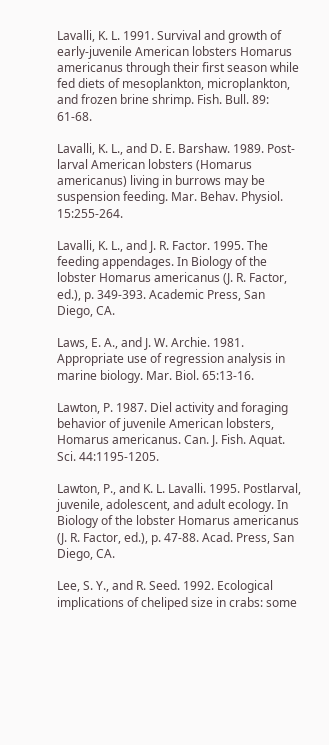Lavalli, K. L. 1991. Survival and growth of early-juvenile American lobsters Homarus americanus through their first season while fed diets of mesoplankton, microplankton, and frozen brine shrimp. Fish. Bull. 89: 61-68.

Lavalli, K. L., and D. E. Barshaw. 1989. Post-larval American lobsters (Homarus americanus) living in burrows may be suspension feeding. Mar. Behav. Physiol. 15:255-264.

Lavalli, K. L., and J. R. Factor. 1995. The feeding appendages. In Biology of the lobster Homarus americanus (J. R. Factor, ed.), p. 349-393. Academic Press, San Diego, CA.

Laws, E. A., and J. W. Archie. 1981. Appropriate use of regression analysis in marine biology. Mar. Biol. 65:13-16.

Lawton, P. 1987. Diel activity and foraging behavior of juvenile American lobsters, Homarus americanus. Can. J. Fish. Aquat. Sci. 44:1195-1205.

Lawton, P., and K. L. Lavalli. 1995. Postlarval, juvenile, adolescent, and adult ecology. In Biology of the lobster Homarus americanus (J. R. Factor, ed.), p. 47-88. Acad. Press, San Diego, CA.

Lee, S. Y., and R. Seed. 1992. Ecological implications of cheliped size in crabs: some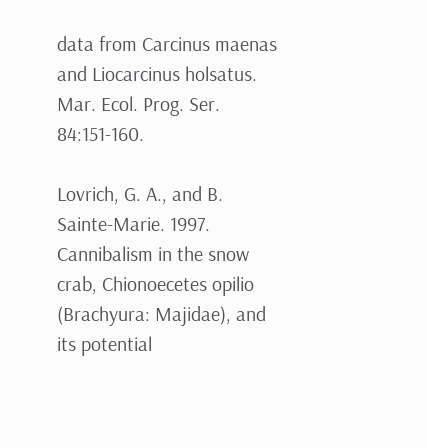data from Carcinus maenas and Liocarcinus holsatus. Mar. Ecol. Prog. Ser. 84:151-160.

Lovrich, G. A., and B. Sainte-Marie. 1997. Cannibalism in the snow crab, Chionoecetes opilio (Brachyura: Majidae), and its potential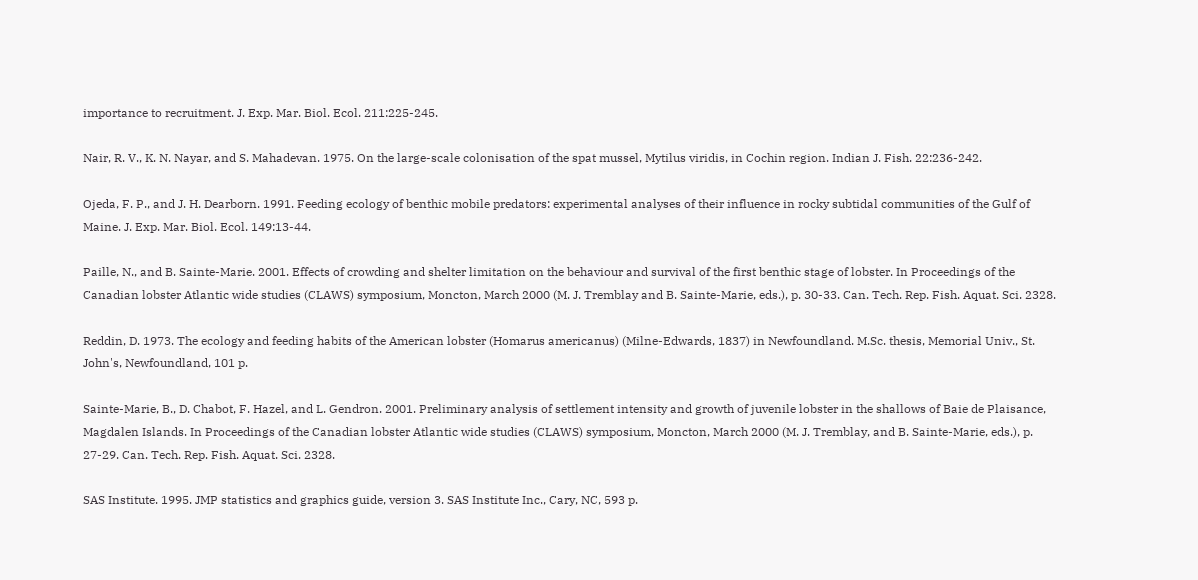importance to recruitment. J. Exp. Mar. Biol. Ecol. 211:225-245.

Nair, R. V., K. N. Nayar, and S. Mahadevan. 1975. On the large-scale colonisation of the spat mussel, Mytilus viridis, in Cochin region. Indian J. Fish. 22:236-242.

Ojeda, F. P., and J. H. Dearborn. 1991. Feeding ecology of benthic mobile predators: experimental analyses of their influence in rocky subtidal communities of the Gulf of Maine. J. Exp. Mar. Biol. Ecol. 149:13-44.

Paille, N., and B. Sainte-Marie. 2001. Effects of crowding and shelter limitation on the behaviour and survival of the first benthic stage of lobster. In Proceedings of the Canadian lobster Atlantic wide studies (CLAWS) symposium, Moncton, March 2000 (M. J. Tremblay and B. Sainte-Marie, eds.), p. 30-33. Can. Tech. Rep. Fish. Aquat. Sci. 2328.

Reddin, D. 1973. The ecology and feeding habits of the American lobster (Homarus americanus) (Milne-Edwards, 1837) in Newfoundland. M.Sc. thesis, Memorial Univ., St. John's, Newfoundland, 101 p.

Sainte-Marie, B., D. Chabot, F. Hazel, and L. Gendron. 2001. Preliminary analysis of settlement intensity and growth of juvenile lobster in the shallows of Baie de Plaisance, Magdalen Islands. In Proceedings of the Canadian lobster Atlantic wide studies (CLAWS) symposium, Moncton, March 2000 (M. J. Tremblay, and B. Sainte-Marie, eds.), p. 27-29. Can. Tech. Rep. Fish. Aquat. Sci. 2328.

SAS Institute. 1995. JMP statistics and graphics guide, version 3. SAS Institute Inc., Cary, NC, 593 p.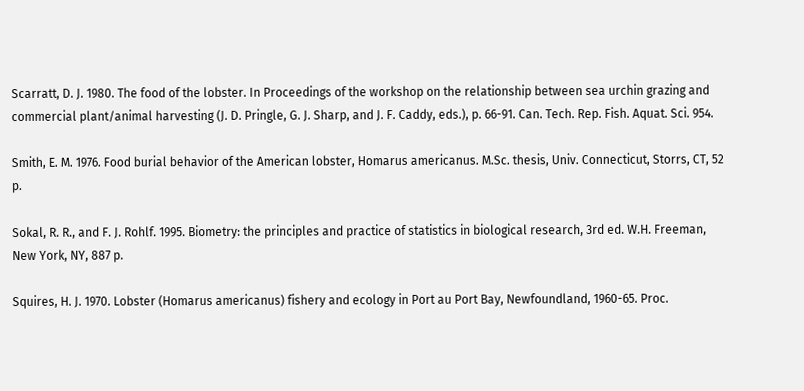Scarratt, D. J. 1980. The food of the lobster. In Proceedings of the workshop on the relationship between sea urchin grazing and commercial plant/animal harvesting (J. D. Pringle, G. J. Sharp, and J. F. Caddy, eds.), p. 66-91. Can. Tech. Rep. Fish. Aquat. Sci. 954.

Smith, E. M. 1976. Food burial behavior of the American lobster, Homarus americanus. M.Sc. thesis, Univ. Connecticut, Storrs, CT, 52 p.

Sokal, R. R., and F. J. Rohlf. 1995. Biometry: the principles and practice of statistics in biological research, 3rd ed. W.H. Freeman, New York, NY, 887 p.

Squires, H. J. 1970. Lobster (Homarus americanus) fishery and ecology in Port au Port Bay, Newfoundland, 1960-65. Proc.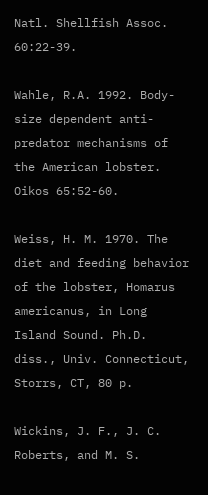Natl. Shellfish Assoc. 60:22-39.

Wahle, R.A. 1992. Body-size dependent anti-predator mechanisms of the American lobster. Oikos 65:52-60.

Weiss, H. M. 1970. The diet and feeding behavior of the lobster, Homarus americanus, in Long Island Sound. Ph.D. diss., Univ. Connecticut, Storrs, CT, 80 p.

Wickins, J. F., J. C. Roberts, and M. S.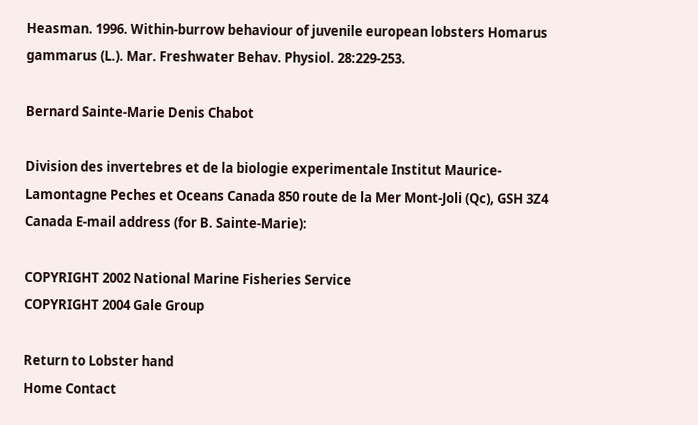Heasman. 1996. Within-burrow behaviour of juvenile european lobsters Homarus gammarus (L.). Mar. Freshwater Behav. Physiol. 28:229-253.

Bernard Sainte-Marie Denis Chabot

Division des invertebres et de la biologie experimentale Institut Maurice-Lamontagne Peches et Oceans Canada 850 route de la Mer Mont-Joli (Qc), GSH 3Z4 Canada E-mail address (for B. Sainte-Marie):

COPYRIGHT 2002 National Marine Fisheries Service
COPYRIGHT 2004 Gale Group

Return to Lobster hand
Home Contact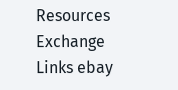Resources Exchange Links ebay